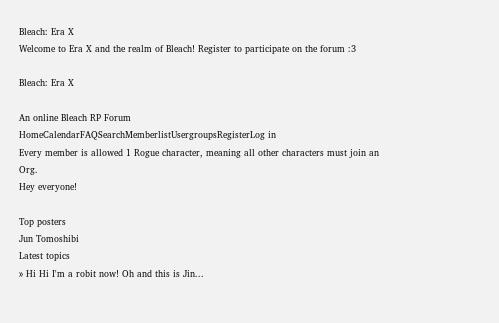Bleach: Era X
Welcome to Era X and the realm of Bleach! Register to participate on the forum :3

Bleach: Era X

An online Bleach RP Forum
HomeCalendarFAQSearchMemberlistUsergroupsRegisterLog in
Every member is allowed 1 Rogue character, meaning all other characters must join an Org.
Hey everyone!

Top posters
Jun Tomoshibi
Latest topics
» Hi Hi I'm a robit now! Oh and this is Jin...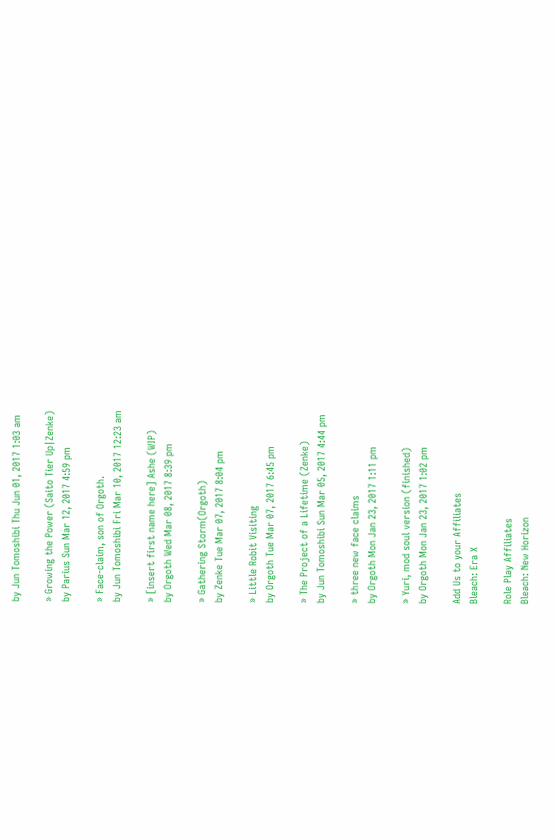by Jun Tomoshibi Thu Jun 01, 2017 1:03 am

» Growing the Power (Saito Tier Up|Zenke)
by Parius Sun Mar 12, 2017 4:59 pm

» Face-claim, son of Orgoth.
by Jun Tomoshibi Fri Mar 10, 2017 12:23 am

» [insert first name here] Ashe (WIP)
by Orgoth Wed Mar 08, 2017 8:39 pm

» Gathering Storm(Orgoth)
by Zenke Tue Mar 07, 2017 8:04 pm

» Little Robit Visiting
by Orgoth Tue Mar 07, 2017 6:45 pm

» The Project of a Lifetime (Zenke)
by Jun Tomoshibi Sun Mar 05, 2017 4:44 pm

» three new face claims
by Orgoth Mon Jan 23, 2017 1:11 pm

» Yuri, mod soul version (finished)
by Orgoth Mon Jan 23, 2017 1:02 pm

Add Us to your Affiliates
Bleach: Era X

Role Play Affiliates
Bleach: New Horizon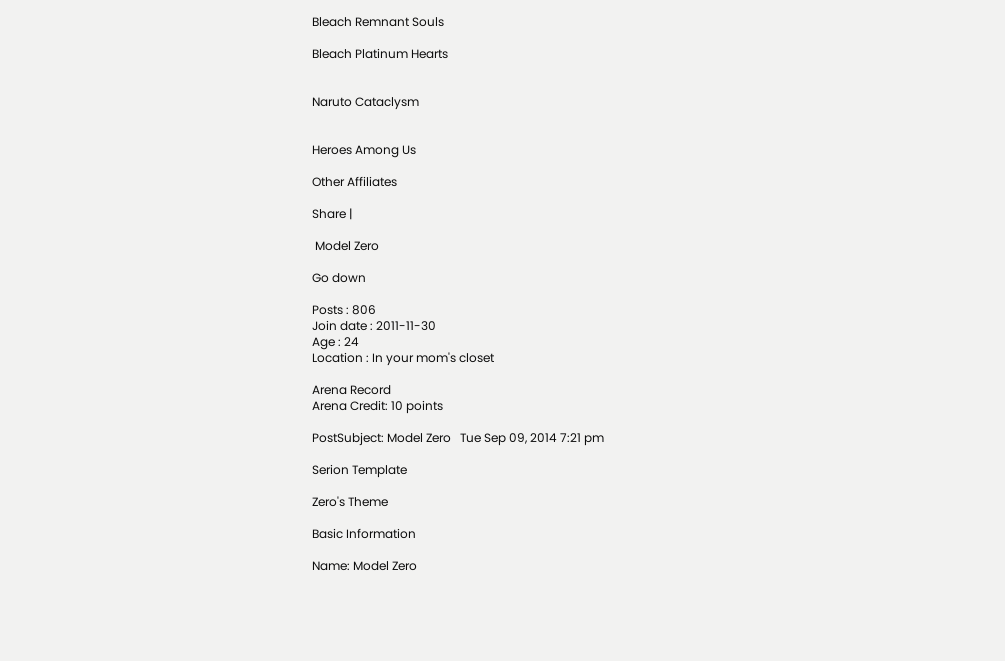Bleach Remnant Souls

Bleach Platinum Hearts


Naruto Cataclysm


Heroes Among Us

Other Affiliates

Share |

 Model Zero

Go down

Posts : 806
Join date : 2011-11-30
Age : 24
Location : In your mom's closet

Arena Record
Arena Credit: 10 points

PostSubject: Model Zero   Tue Sep 09, 2014 7:21 pm

Serion Template

Zero's Theme

Basic Information

Name: Model Zero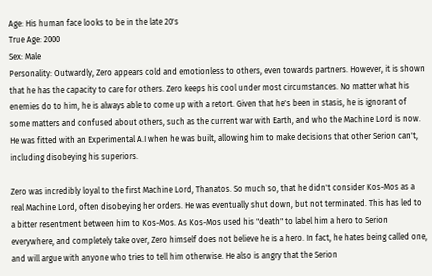Age: His human face looks to be in the late 20's
True Age: 2000
Sex: Male
Personality: Outwardly, Zero appears cold and emotionless to others, even towards partners. However, it is shown that he has the capacity to care for others. Zero keeps his cool under most circumstances. No matter what his enemies do to him, he is always able to come up with a retort. Given that he's been in stasis, he is ignorant of some matters and confused about others, such as the current war with Earth, and who the Machine Lord is now. He was fitted with an Experimental A.I when he was built, allowing him to make decisions that other Serion can't, including disobeying his superiors.

Zero was incredibly loyal to the first Machine Lord, Thanatos. So much so, that he didn't consider Kos-Mos as a real Machine Lord, often disobeying her orders. He was eventually shut down, but not terminated. This has led to a bitter resentment between him to Kos-Mos. As Kos-Mos used his "death" to label him a hero to Serion everywhere, and completely take over, Zero himself does not believe he is a hero. In fact, he hates being called one, and will argue with anyone who tries to tell him otherwise. He also is angry that the Serion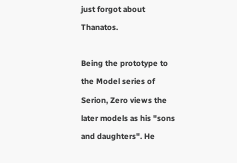just forgot about Thanatos.

Being the prototype to the Model series of Serion, Zero views the later models as his "sons and daughters". He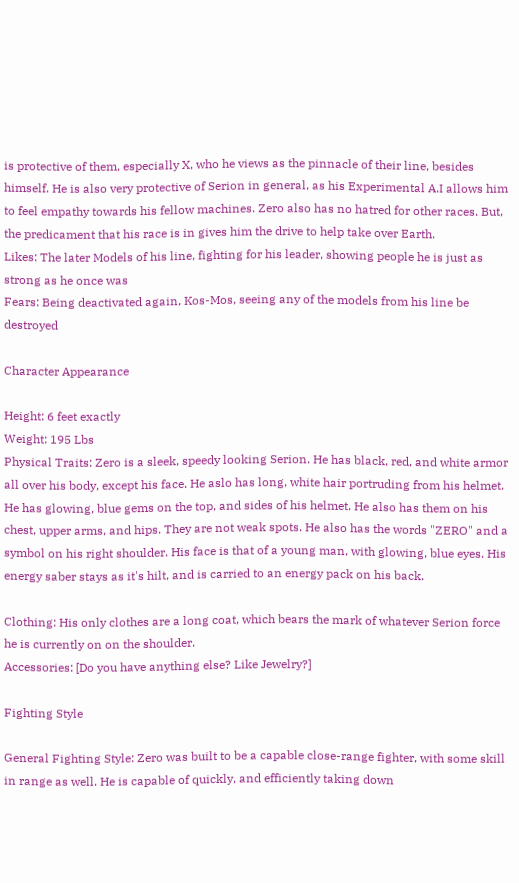is protective of them, especially X, who he views as the pinnacle of their line, besides himself. He is also very protective of Serion in general, as his Experimental A.I allows him to feel empathy towards his fellow machines. Zero also has no hatred for other races. But, the predicament that his race is in gives him the drive to help take over Earth.
Likes: The later Models of his line, fighting for his leader, showing people he is just as strong as he once was
Fears: Being deactivated again, Kos-Mos, seeing any of the models from his line be destroyed

Character Appearance

Height: 6 feet exactly
Weight: 195 Lbs
Physical Traits: Zero is a sleek, speedy looking Serion. He has black, red, and white armor all over his body, except his face. He aslo has long, white hair portruding from his helmet. He has glowing, blue gems on the top, and sides of his helmet. He also has them on his chest, upper arms, and hips. They are not weak spots. He also has the words "ZERO" and a symbol on his right shoulder. His face is that of a young man, with glowing, blue eyes. His energy saber stays as it's hilt, and is carried to an energy pack on his back.

Clothing: His only clothes are a long coat, which bears the mark of whatever Serion force he is currently on on the shoulder.
Accessories: [Do you have anything else? Like Jewelry?]

Fighting Style

General Fighting Style: Zero was built to be a capable close-range fighter, with some skill in range as well. He is capable of quickly, and efficiently taking down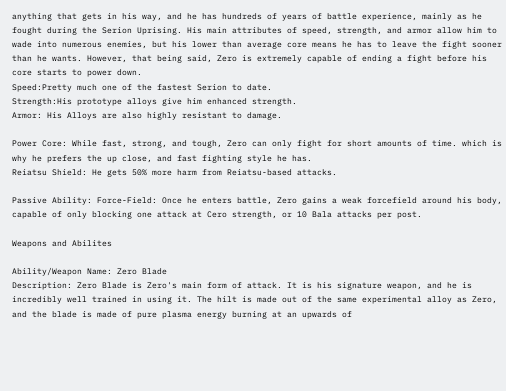anything that gets in his way, and he has hundreds of years of battle experience, mainly as he fought during the Serion Uprising. His main attributes of speed, strength, and armor allow him to wade into numerous enemies, but his lower than average core means he has to leave the fight sooner than he wants. However, that being said, Zero is extremely capable of ending a fight before his core starts to power down.
Speed:Pretty much one of the fastest Serion to date.
Strength:His prototype alloys give him enhanced strength.
Armor: His Alloys are also highly resistant to damage.

Power Core: While fast, strong, and tough, Zero can only fight for short amounts of time. which is why he prefers the up close, and fast fighting style he has.
Reiatsu Shield: He gets 50% more harm from Reiatsu-based attacks.

Passive Ability: Force-Field: Once he enters battle, Zero gains a weak forcefield around his body, capable of only blocking one attack at Cero strength, or 10 Bala attacks per post.

Weapons and Abilites

Ability/Weapon Name: Zero Blade
Description: Zero Blade is Zero's main form of attack. It is his signature weapon, and he is incredibly well trained in using it. The hilt is made out of the same experimental alloy as Zero, and the blade is made of pure plasma energy burning at an upwards of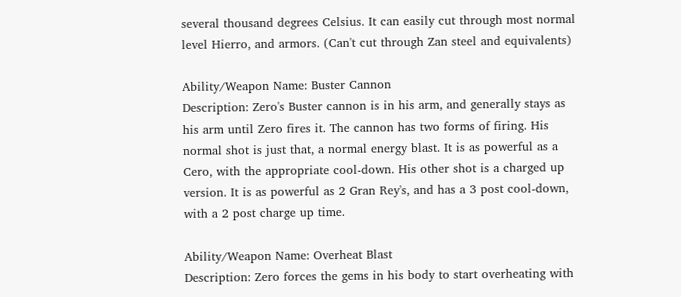several thousand degrees Celsius. It can easily cut through most normal level Hierro, and armors. (Can't cut through Zan steel and equivalents)

Ability/Weapon Name: Buster Cannon
Description: Zero's Buster cannon is in his arm, and generally stays as his arm until Zero fires it. The cannon has two forms of firing. His normal shot is just that, a normal energy blast. It is as powerful as a Cero, with the appropriate cool-down. His other shot is a charged up version. It is as powerful as 2 Gran Rey's, and has a 3 post cool-down, with a 2 post charge up time.

Ability/Weapon Name: Overheat Blast
Description: Zero forces the gems in his body to start overheating with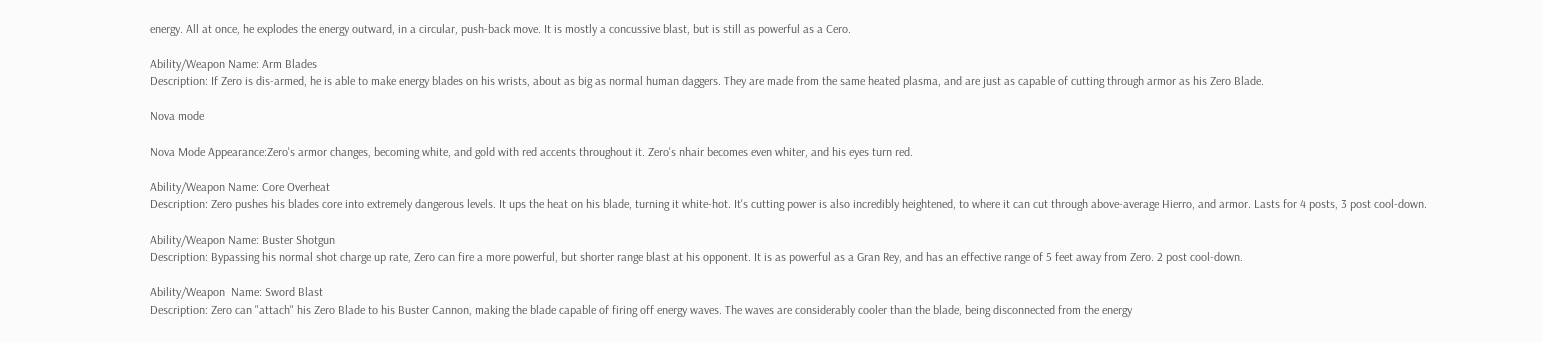energy. All at once, he explodes the energy outward, in a circular, push-back move. It is mostly a concussive blast, but is still as powerful as a Cero.

Ability/Weapon Name: Arm Blades
Description: If Zero is dis-armed, he is able to make energy blades on his wrists, about as big as normal human daggers. They are made from the same heated plasma, and are just as capable of cutting through armor as his Zero Blade.

Nova mode

Nova Mode Appearance:Zero's armor changes, becoming white, and gold with red accents throughout it. Zero's nhair becomes even whiter, and his eyes turn red.

Ability/Weapon Name: Core Overheat
Description: Zero pushes his blades core into extremely dangerous levels. It ups the heat on his blade, turning it white-hot. It's cutting power is also incredibly heightened, to where it can cut through above-average Hierro, and armor. Lasts for 4 posts, 3 post cool-down.

Ability/Weapon Name: Buster Shotgun
Description: Bypassing his normal shot charge up rate, Zero can fire a more powerful, but shorter range blast at his opponent. It is as powerful as a Gran Rey, and has an effective range of 5 feet away from Zero. 2 post cool-down.

Ability/Weapon  Name: Sword Blast
Description: Zero can "attach" his Zero Blade to his Buster Cannon, making the blade capable of firing off energy waves. The waves are considerably cooler than the blade, being disconnected from the energy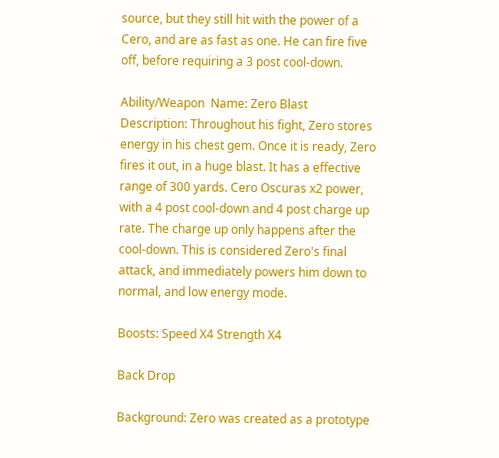source, but they still hit with the power of a Cero, and are as fast as one. He can fire five off, before requiring a 3 post cool-down.

Ability/Weapon  Name: Zero Blast
Description: Throughout his fight, Zero stores energy in his chest gem. Once it is ready, Zero fires it out, in a huge blast. It has a effective range of 300 yards. Cero Oscuras x2 power, with a 4 post cool-down and 4 post charge up rate. The charge up only happens after the cool-down. This is considered Zero's final attack, and immediately powers him down to normal, and low energy mode.

Boosts: Speed X4 Strength X4

Back Drop

Background: Zero was created as a prototype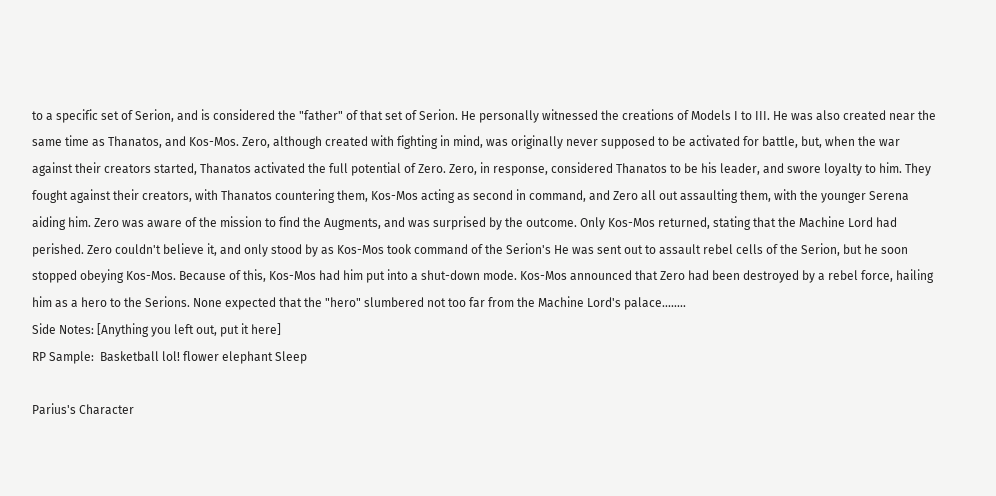to a specific set of Serion, and is considered the "father" of that set of Serion. He personally witnessed the creations of Models I to III. He was also created near the same time as Thanatos, and Kos-Mos. Zero, although created with fighting in mind, was originally never supposed to be activated for battle, but, when the war against their creators started, Thanatos activated the full potential of Zero. Zero, in response, considered Thanatos to be his leader, and swore loyalty to him. They fought against their creators, with Thanatos countering them, Kos-Mos acting as second in command, and Zero all out assaulting them, with the younger Serena aiding him. Zero was aware of the mission to find the Augments, and was surprised by the outcome. Only Kos-Mos returned, stating that the Machine Lord had perished. Zero couldn't believe it, and only stood by as Kos-Mos took command of the Serion's He was sent out to assault rebel cells of the Serion, but he soon stopped obeying Kos-Mos. Because of this, Kos-Mos had him put into a shut-down mode. Kos-Mos announced that Zero had been destroyed by a rebel force, hailing him as a hero to the Serions. None expected that the "hero" slumbered not too far from the Machine Lord's palace........
Side Notes: [Anything you left out, put it here]
RP Sample:  Basketball lol! flower elephant Sleep

Parius's Character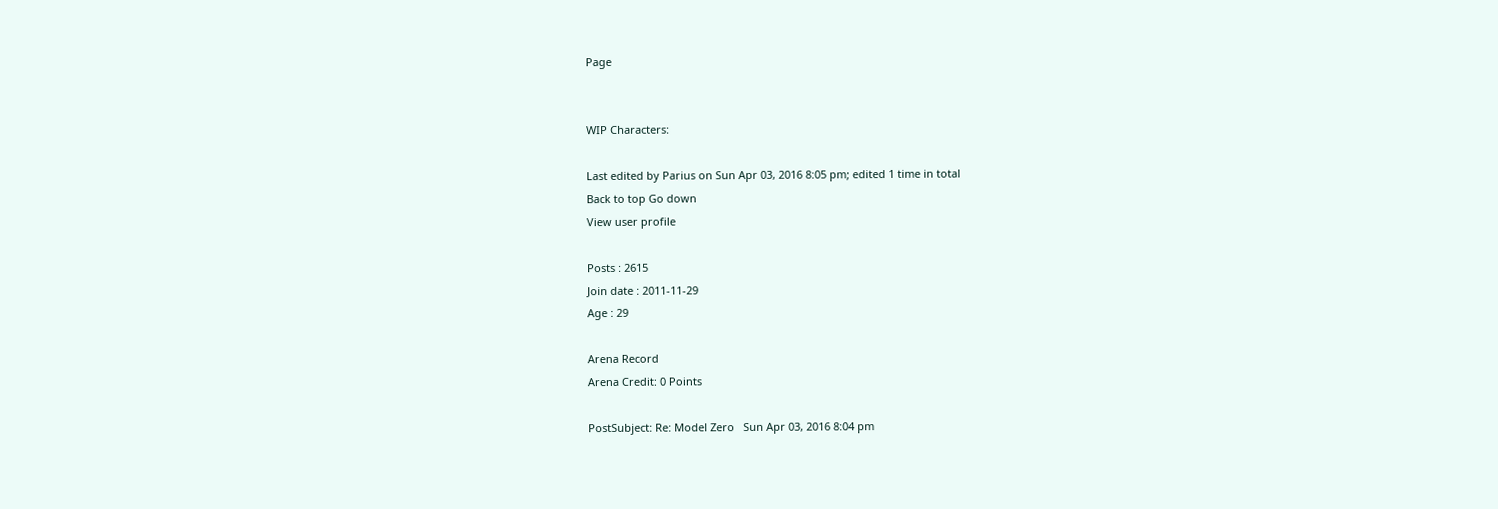Page


WIP Characters:

Last edited by Parius on Sun Apr 03, 2016 8:05 pm; edited 1 time in total
Back to top Go down
View user profile

Posts : 2615
Join date : 2011-11-29
Age : 29

Arena Record
Arena Credit: 0 Points

PostSubject: Re: Model Zero   Sun Apr 03, 2016 8:04 pm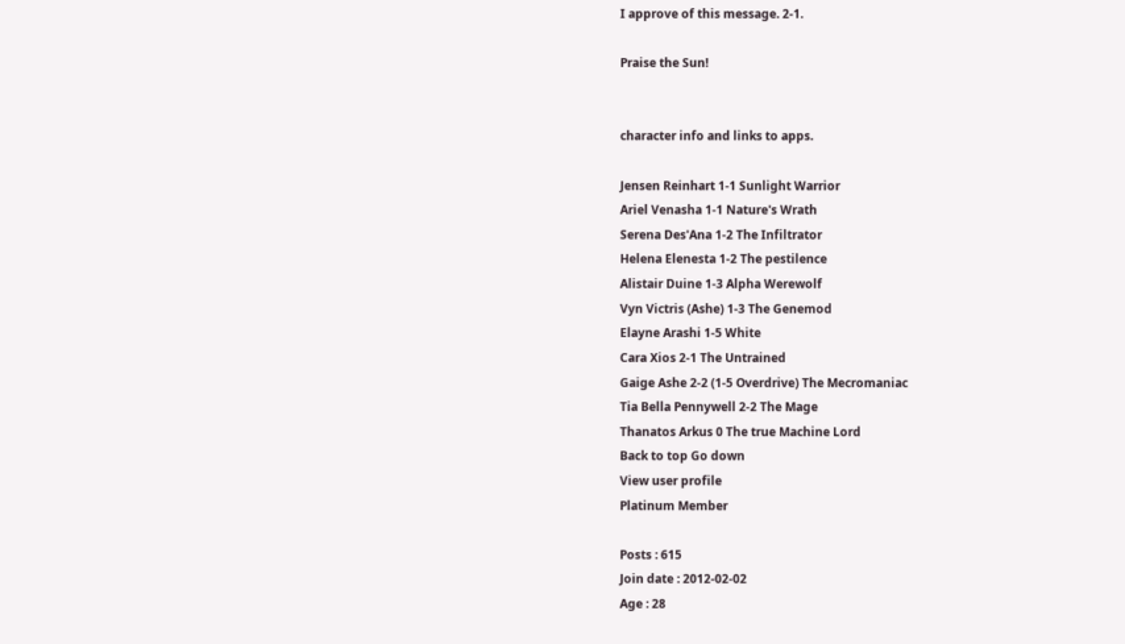I approve of this message. 2-1.

Praise the Sun!


character info and links to apps.

Jensen Reinhart 1-1 Sunlight Warrior
Ariel Venasha 1-1 Nature's Wrath
Serena Des'Ana 1-2 The Infiltrator
Helena Elenesta 1-2 The pestilence
Alistair Duine 1-3 Alpha Werewolf
Vyn Victris (Ashe) 1-3 The Genemod
Elayne Arashi 1-5 White
Cara Xios 2-1 The Untrained
Gaige Ashe 2-2 (1-5 Overdrive) The Mecromaniac
Tia Bella Pennywell 2-2 The Mage
Thanatos Arkus 0 The true Machine Lord
Back to top Go down
View user profile
Platinum Member

Posts : 615
Join date : 2012-02-02
Age : 28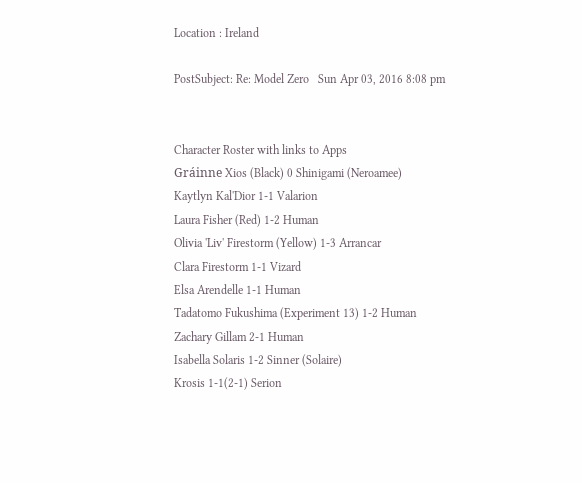Location : Ireland

PostSubject: Re: Model Zero   Sun Apr 03, 2016 8:08 pm


Character Roster with links to Apps
Gráinne Xios (Black) 0 Shinigami (Neroamee)
Kaytlyn Kal'Dior 1-1 Valarion
Laura Fisher (Red) 1-2 Human
Olivia 'Liv' Firestorm (Yellow) 1-3 Arrancar
Clara Firestorm 1-1 Vizard
Elsa Arendelle 1-1 Human
Tadatomo Fukushima (Experiment 13) 1-2 Human
Zachary Gillam 2-1 Human
Isabella Solaris 1-2 Sinner (Solaire)
Krosis 1-1(2-1) Serion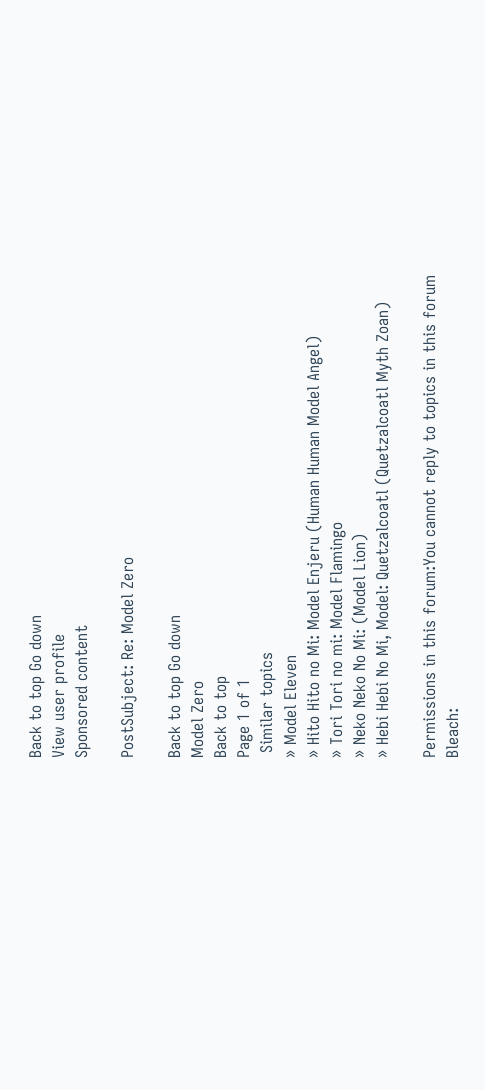Back to top Go down
View user profile
Sponsored content

PostSubject: Re: Model Zero

Back to top Go down
Model Zero
Back to top
Page 1 of 1
 Similar topics
» Model Eleven
» Hito Hito no Mi: Model Enjeru (Human Human Model Angel)
» Tori Tori no mi: Model Flamingo
» Neko Neko No Mi: (Model Lion)
» Hebi Hebi No Mi, Model: Quetzalcoatl (Quetzalcoatl Myth Zoan)

Permissions in this forum:You cannot reply to topics in this forum
Bleach: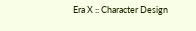Era X :: Character Design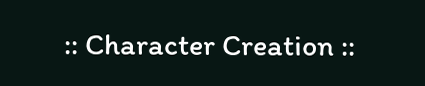:: Character Creation ::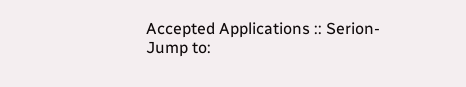Accepted Applications :: Serion-
Jump to: